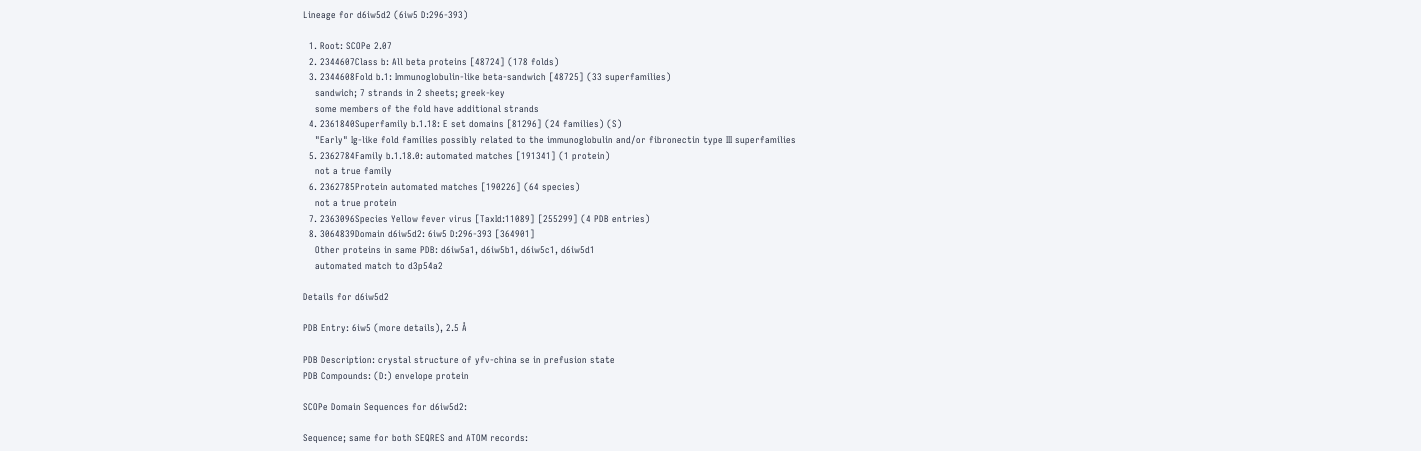Lineage for d6iw5d2 (6iw5 D:296-393)

  1. Root: SCOPe 2.07
  2. 2344607Class b: All beta proteins [48724] (178 folds)
  3. 2344608Fold b.1: Immunoglobulin-like beta-sandwich [48725] (33 superfamilies)
    sandwich; 7 strands in 2 sheets; greek-key
    some members of the fold have additional strands
  4. 2361840Superfamily b.1.18: E set domains [81296] (24 families) (S)
    "Early" Ig-like fold families possibly related to the immunoglobulin and/or fibronectin type III superfamilies
  5. 2362784Family b.1.18.0: automated matches [191341] (1 protein)
    not a true family
  6. 2362785Protein automated matches [190226] (64 species)
    not a true protein
  7. 2363096Species Yellow fever virus [TaxId:11089] [255299] (4 PDB entries)
  8. 3064839Domain d6iw5d2: 6iw5 D:296-393 [364901]
    Other proteins in same PDB: d6iw5a1, d6iw5b1, d6iw5c1, d6iw5d1
    automated match to d3p54a2

Details for d6iw5d2

PDB Entry: 6iw5 (more details), 2.5 Å

PDB Description: crystal structure of yfv-china se in prefusion state
PDB Compounds: (D:) envelope protein

SCOPe Domain Sequences for d6iw5d2:

Sequence; same for both SEQRES and ATOM records: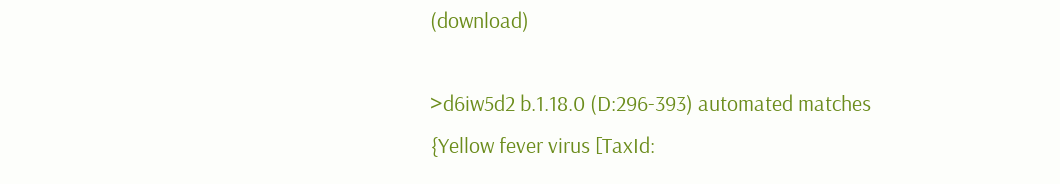(download)

>d6iw5d2 b.1.18.0 (D:296-393) automated matches {Yellow fever virus [TaxId: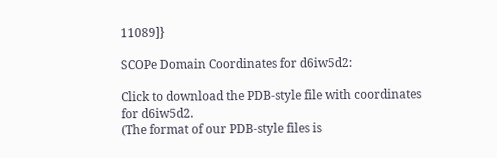11089]}

SCOPe Domain Coordinates for d6iw5d2:

Click to download the PDB-style file with coordinates for d6iw5d2.
(The format of our PDB-style files is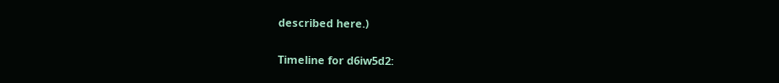described here.)

Timeline for d6iw5d2: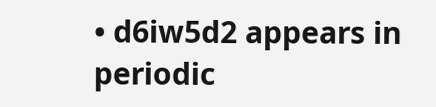• d6iw5d2 appears in periodic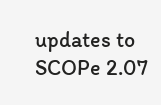updates to SCOPe 2.07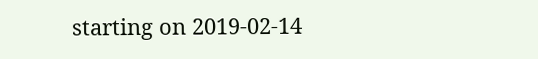starting on 2019-02-14